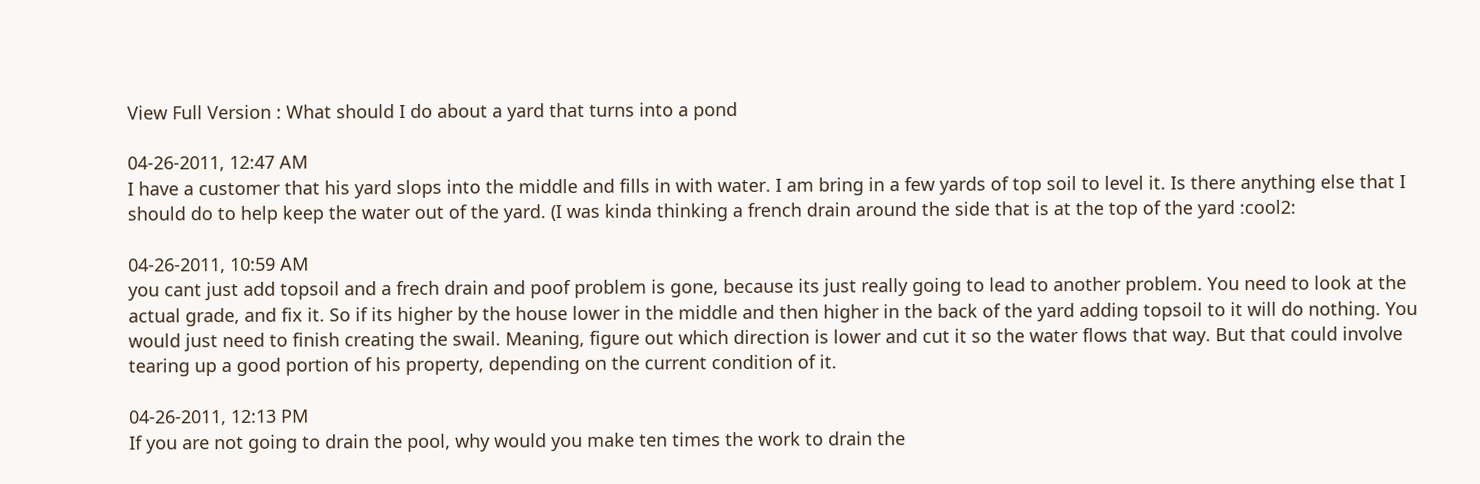View Full Version : What should I do about a yard that turns into a pond

04-26-2011, 12:47 AM
I have a customer that his yard slops into the middle and fills in with water. I am bring in a few yards of top soil to level it. Is there anything else that I should do to help keep the water out of the yard. (I was kinda thinking a french drain around the side that is at the top of the yard :cool2:

04-26-2011, 10:59 AM
you cant just add topsoil and a frech drain and poof problem is gone, because its just really going to lead to another problem. You need to look at the actual grade, and fix it. So if its higher by the house lower in the middle and then higher in the back of the yard adding topsoil to it will do nothing. You would just need to finish creating the swail. Meaning, figure out which direction is lower and cut it so the water flows that way. But that could involve tearing up a good portion of his property, depending on the current condition of it.

04-26-2011, 12:13 PM
If you are not going to drain the pool, why would you make ten times the work to drain the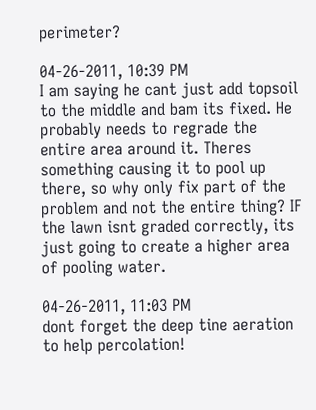perimeter?

04-26-2011, 10:39 PM
I am saying he cant just add topsoil to the middle and bam its fixed. He probably needs to regrade the entire area around it. Theres something causing it to pool up there, so why only fix part of the problem and not the entire thing? IF the lawn isnt graded correctly, its just going to create a higher area of pooling water.

04-26-2011, 11:03 PM
dont forget the deep tine aeration to help percolation!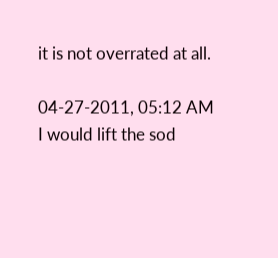it is not overrated at all.

04-27-2011, 05:12 AM
I would lift the sod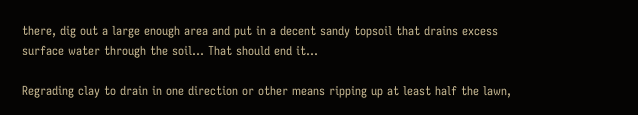there, dig out a large enough area and put in a decent sandy topsoil that drains excess surface water through the soil... That should end it...

Regrading clay to drain in one direction or other means ripping up at least half the lawn,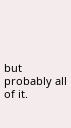but probably all of it.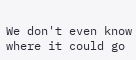We don't even know where it could go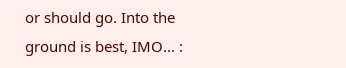or should go. Into the ground is best, IMO... :